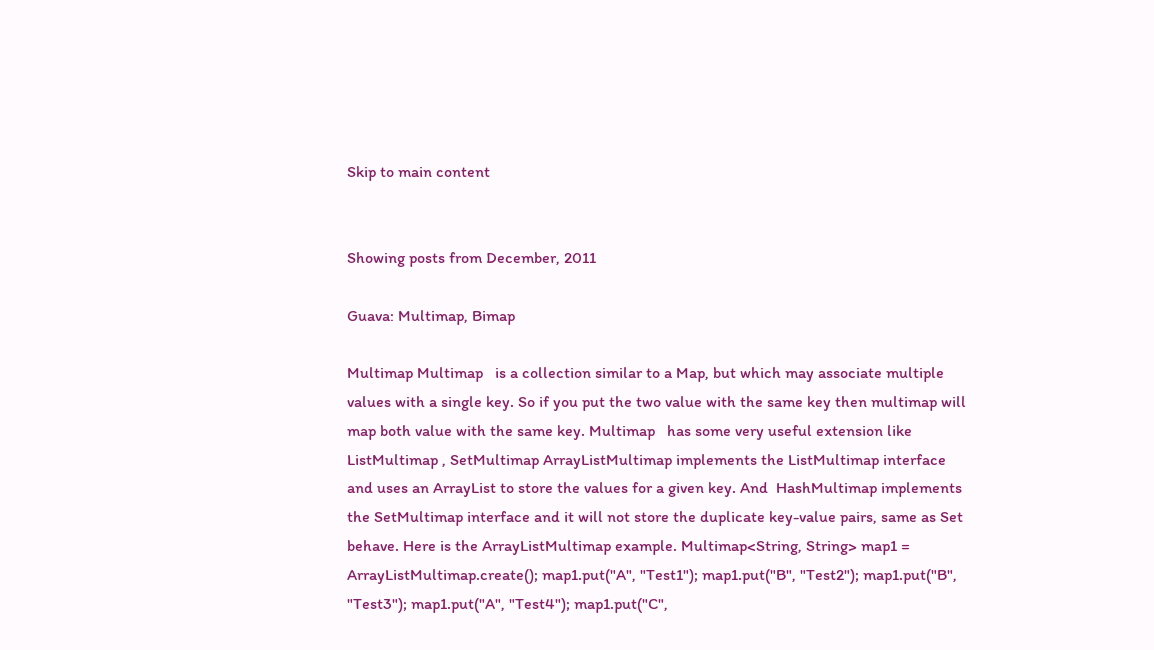Skip to main content


Showing posts from December, 2011

Guava: Multimap, Bimap

Multimap Multimap   is a collection similar to a Map, but which may associate multiple values with a single key. So if you put the two value with the same key then multimap will map both value with the same key. Multimap   has some very useful extension like ListMultimap , SetMultimap ArrayListMultimap implements the ListMultimap interface and uses an ArrayList to store the values for a given key. And  HashMultimap implements the SetMultimap interface and it will not store the duplicate key-value pairs, same as Set behave. Here is the ArrayListMultimap example. Multimap<String, String> map1 = ArrayListMultimap.create(); map1.put("A", "Test1"); map1.put("B", "Test2"); map1.put("B", "Test3"); map1.put("A", "Test4"); map1.put("C",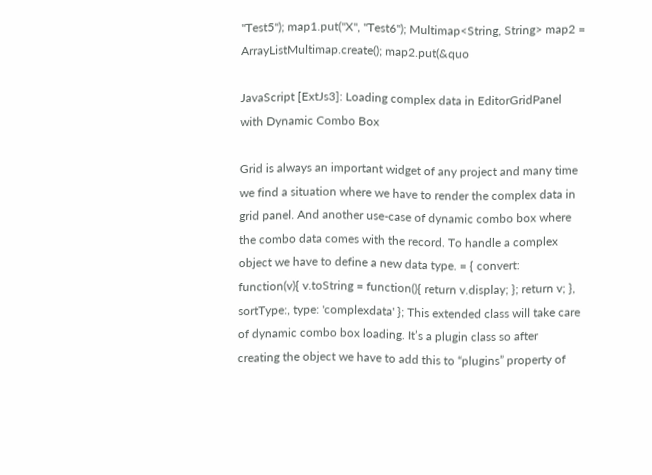"Test5"); map1.put("X", "Test6"); Multimap<String, String> map2 = ArrayListMultimap.create(); map2.put(&quo

JavaScript [ExtJs3]: Loading complex data in EditorGridPanel with Dynamic Combo Box

Grid is always an important widget of any project and many time we find a situation where we have to render the complex data in grid panel. And another use-case of dynamic combo box where the combo data comes with the record. To handle a complex object we have to define a new data type. = { convert: function(v){ v.toString = function(){ return v.display; }; return v; }, sortType:, type: 'complexdata' }; This extended class will take care of dynamic combo box loading. It’s a plugin class so after creating the object we have to add this to “plugins” property of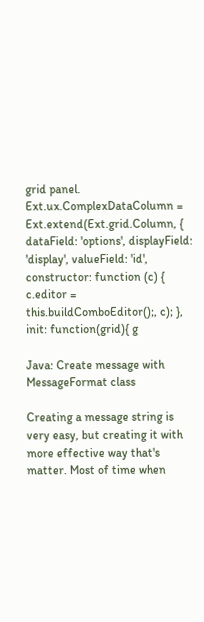grid panel. Ext.ux.ComplexDataColumn = Ext.extend(Ext.grid.Column, { dataField: 'options', displayField: 'display', valueField: 'id', constructor: function (c) { c.editor = this.buildComboEditor();, c); }, init: function(grid){ g

Java: Create message with MessageFormat class

Creating a message string is very easy, but creating it with more effective way that's matter. Most of time when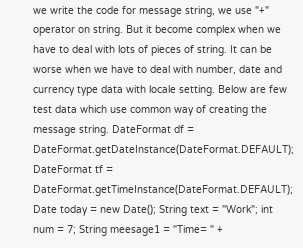we write the code for message string, we use "+" operator on string. But it become complex when we have to deal with lots of pieces of string. It can be worse when we have to deal with number, date and currency type data with locale setting. Below are few test data which use common way of creating the message string. DateFormat df = DateFormat.getDateInstance(DateFormat.DEFAULT); DateFormat tf = DateFormat.getTimeInstance(DateFormat.DEFAULT); Date today = new Date(); String text = "Work"; int num = 7; String meesage1 = "Time= " +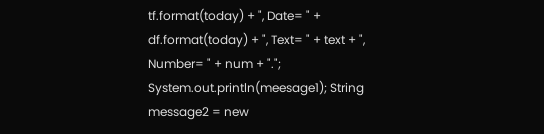tf.format(today) + ", Date= " + df.format(today) + ", Text= " + text + ", Number= " + num + "."; System.out.println(meesage1); String message2 = new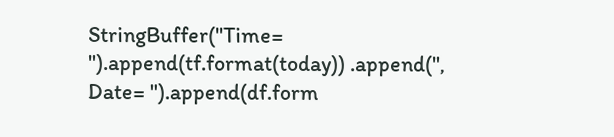StringBuffer("Time= ").append(tf.format(today)) .append(", Date= ").append(df.form